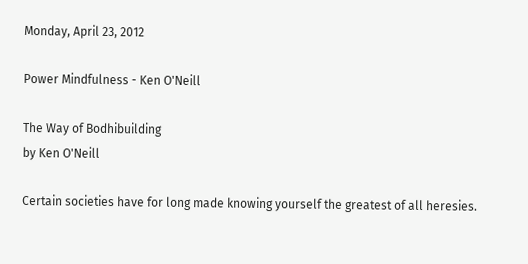Monday, April 23, 2012

Power Mindfulness - Ken O'Neill

The Way of Bodhibuilding
by Ken O'Neill

Certain societies have for long made knowing yourself the greatest of all heresies.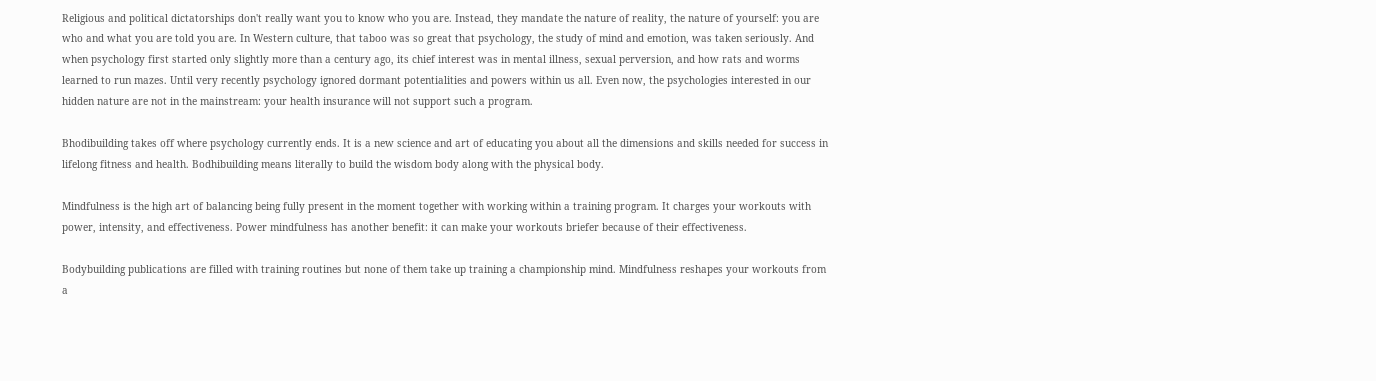Religious and political dictatorships don't really want you to know who you are. Instead, they mandate the nature of reality, the nature of yourself: you are who and what you are told you are. In Western culture, that taboo was so great that psychology, the study of mind and emotion, was taken seriously. And when psychology first started only slightly more than a century ago, its chief interest was in mental illness, sexual perversion, and how rats and worms learned to run mazes. Until very recently psychology ignored dormant potentialities and powers within us all. Even now, the psychologies interested in our hidden nature are not in the mainstream: your health insurance will not support such a program.

Bhodibuilding takes off where psychology currently ends. It is a new science and art of educating you about all the dimensions and skills needed for success in lifelong fitness and health. Bodhibuilding means literally to build the wisdom body along with the physical body.

Mindfulness is the high art of balancing being fully present in the moment together with working within a training program. It charges your workouts with power, intensity, and effectiveness. Power mindfulness has another benefit: it can make your workouts briefer because of their effectiveness.

Bodybuilding publications are filled with training routines but none of them take up training a championship mind. Mindfulness reshapes your workouts from a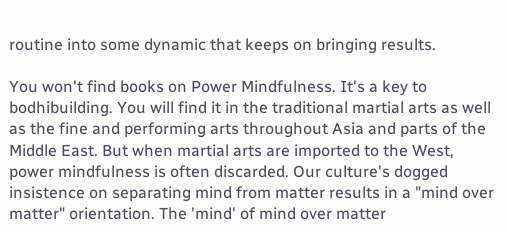routine into some dynamic that keeps on bringing results.

You won't find books on Power Mindfulness. It's a key to bodhibuilding. You will find it in the traditional martial arts as well as the fine and performing arts throughout Asia and parts of the Middle East. But when martial arts are imported to the West, power mindfulness is often discarded. Our culture's dogged insistence on separating mind from matter results in a "mind over matter" orientation. The 'mind' of mind over matter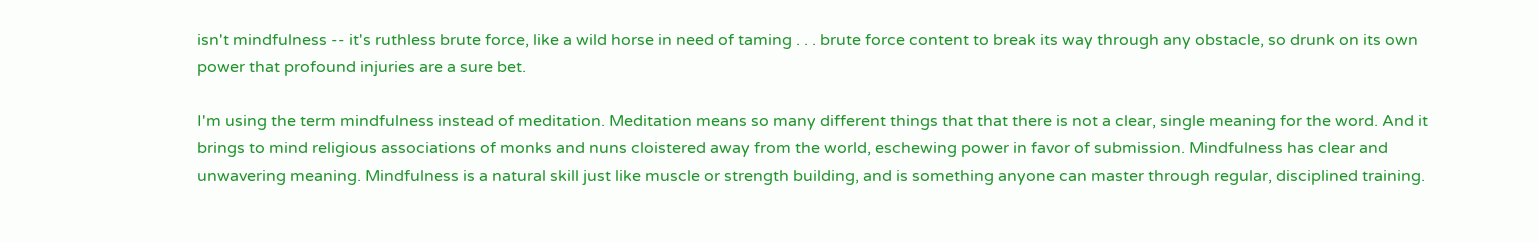isn't mindfulness -- it's ruthless brute force, like a wild horse in need of taming . . . brute force content to break its way through any obstacle, so drunk on its own power that profound injuries are a sure bet.

I'm using the term mindfulness instead of meditation. Meditation means so many different things that that there is not a clear, single meaning for the word. And it brings to mind religious associations of monks and nuns cloistered away from the world, eschewing power in favor of submission. Mindfulness has clear and unwavering meaning. Mindfulness is a natural skill just like muscle or strength building, and is something anyone can master through regular, disciplined training.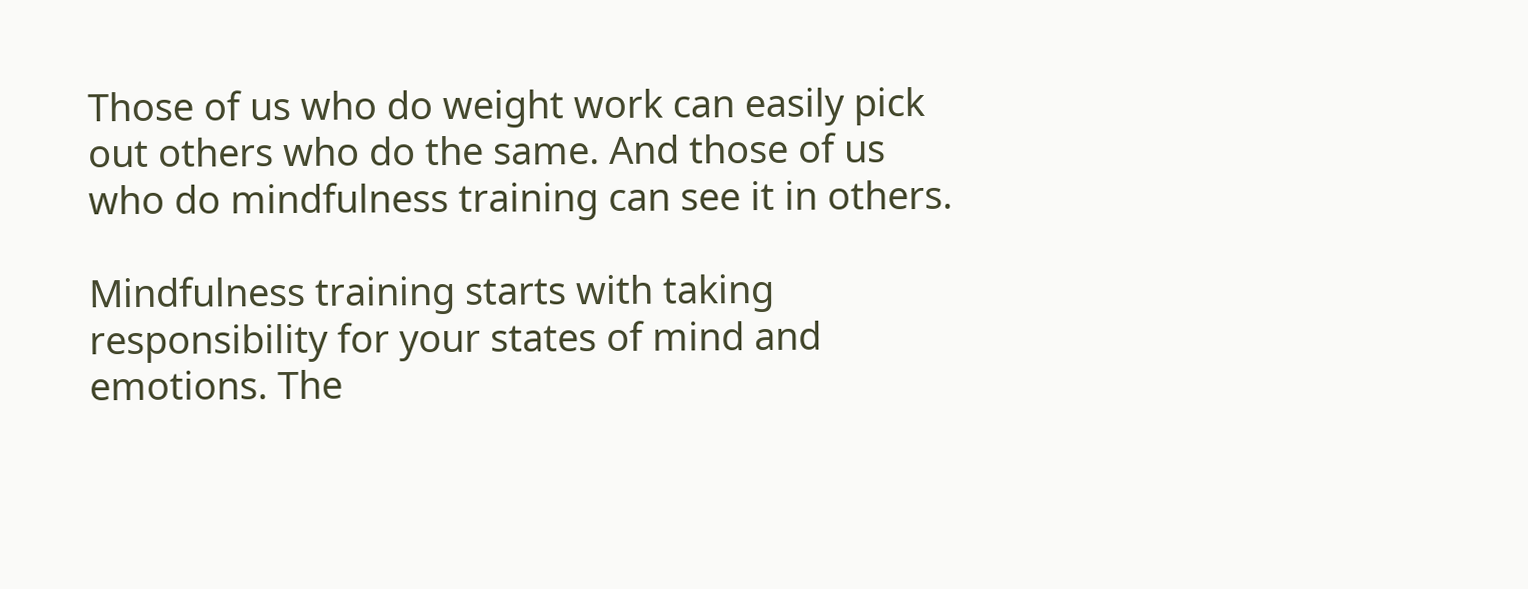Those of us who do weight work can easily pick out others who do the same. And those of us who do mindfulness training can see it in others.

Mindfulness training starts with taking responsibility for your states of mind and emotions. The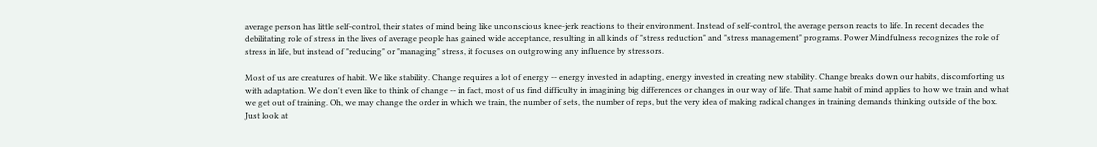average person has little self-control, their states of mind being like unconscious knee-jerk reactions to their environment. Instead of self-control, the average person reacts to life. In recent decades the debilitating role of stress in the lives of average people has gained wide acceptance, resulting in all kinds of "stress reduction" and "stress management" programs. Power Mindfulness recognizes the role of stress in life, but instead of "reducing" or "managing" stress, it focuses on outgrowing any influence by stressors.

Most of us are creatures of habit. We like stability. Change requires a lot of energy -- energy invested in adapting, energy invested in creating new stability. Change breaks down our habits, discomforting us with adaptation. We don't even like to think of change -- in fact, most of us find difficulty in imagining big differences or changes in our way of life. That same habit of mind applies to how we train and what we get out of training. Oh, we may change the order in which we train, the number of sets, the number of reps, but the very idea of making radical changes in training demands thinking outside of the box. Just look at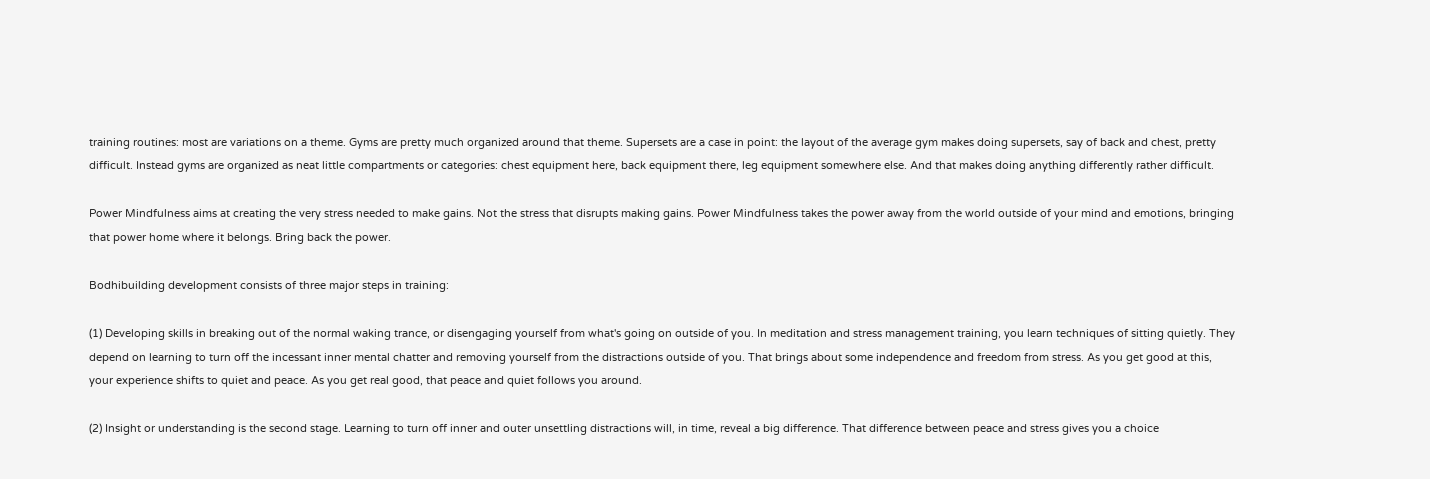training routines: most are variations on a theme. Gyms are pretty much organized around that theme. Supersets are a case in point: the layout of the average gym makes doing supersets, say of back and chest, pretty difficult. Instead gyms are organized as neat little compartments or categories: chest equipment here, back equipment there, leg equipment somewhere else. And that makes doing anything differently rather difficult.

Power Mindfulness aims at creating the very stress needed to make gains. Not the stress that disrupts making gains. Power Mindfulness takes the power away from the world outside of your mind and emotions, bringing that power home where it belongs. Bring back the power.

Bodhibuilding development consists of three major steps in training:

(1) Developing skills in breaking out of the normal waking trance, or disengaging yourself from what's going on outside of you. In meditation and stress management training, you learn techniques of sitting quietly. They depend on learning to turn off the incessant inner mental chatter and removing yourself from the distractions outside of you. That brings about some independence and freedom from stress. As you get good at this, your experience shifts to quiet and peace. As you get real good, that peace and quiet follows you around.

(2) Insight or understanding is the second stage. Learning to turn off inner and outer unsettling distractions will, in time, reveal a big difference. That difference between peace and stress gives you a choice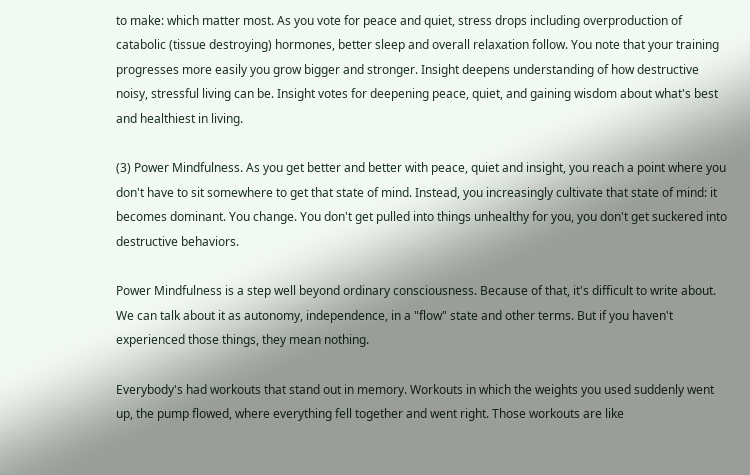to make: which matter most. As you vote for peace and quiet, stress drops including overproduction of catabolic (tissue destroying) hormones, better sleep and overall relaxation follow. You note that your training progresses more easily you grow bigger and stronger. Insight deepens understanding of how destructive noisy, stressful living can be. Insight votes for deepening peace, quiet, and gaining wisdom about what's best and healthiest in living.

(3) Power Mindfulness. As you get better and better with peace, quiet and insight, you reach a point where you don't have to sit somewhere to get that state of mind. Instead, you increasingly cultivate that state of mind: it becomes dominant. You change. You don't get pulled into things unhealthy for you, you don't get suckered into destructive behaviors.

Power Mindfulness is a step well beyond ordinary consciousness. Because of that, it's difficult to write about. We can talk about it as autonomy, independence, in a "flow" state and other terms. But if you haven't experienced those things, they mean nothing.

Everybody's had workouts that stand out in memory. Workouts in which the weights you used suddenly went up, the pump flowed, where everything fell together and went right. Those workouts are like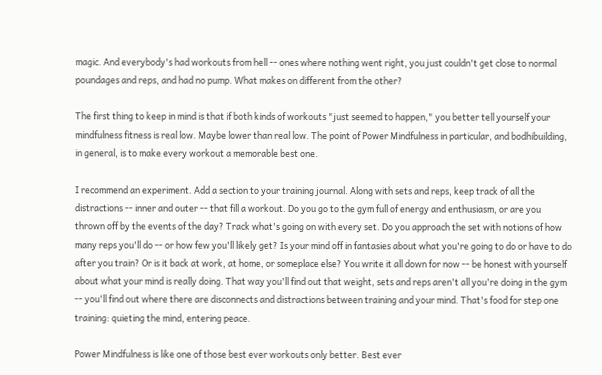magic. And everybody's had workouts from hell -- ones where nothing went right, you just couldn't get close to normal poundages and reps, and had no pump. What makes on different from the other?

The first thing to keep in mind is that if both kinds of workouts "just seemed to happen," you better tell yourself your mindfulness fitness is real low. Maybe lower than real low. The point of Power Mindfulness in particular, and bodhibuilding, in general, is to make every workout a memorable best one.

I recommend an experiment. Add a section to your training journal. Along with sets and reps, keep track of all the distractions -- inner and outer -- that fill a workout. Do you go to the gym full of energy and enthusiasm, or are you thrown off by the events of the day? Track what's going on with every set. Do you approach the set with notions of how many reps you'll do -- or how few you'll likely get? Is your mind off in fantasies about what you're going to do or have to do after you train? Or is it back at work, at home, or someplace else? You write it all down for now -- be honest with yourself about what your mind is really doing. That way you'll find out that weight, sets and reps aren't all you're doing in the gym -- you'll find out where there are disconnects and distractions between training and your mind. That's food for step one training: quieting the mind, entering peace.

Power Mindfulness is like one of those best ever workouts only better. Best ever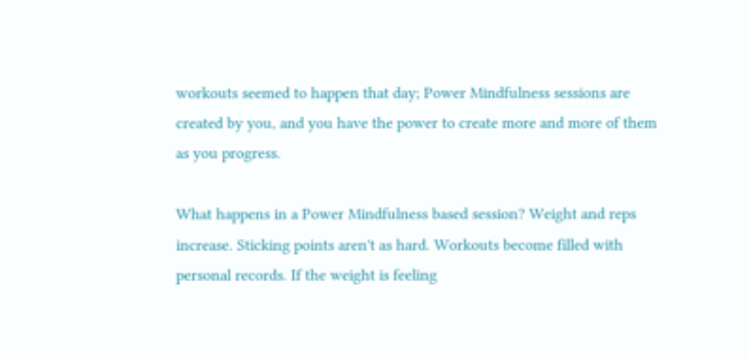workouts seemed to happen that day; Power Mindfulness sessions are created by you, and you have the power to create more and more of them as you progress.

What happens in a Power Mindfulness based session? Weight and reps increase. Sticking points aren't as hard. Workouts become filled with personal records. If the weight is feeling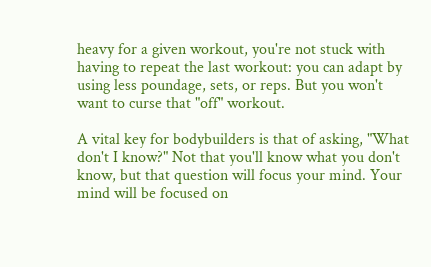heavy for a given workout, you're not stuck with having to repeat the last workout: you can adapt by using less poundage, sets, or reps. But you won't want to curse that "off" workout.

A vital key for bodybuilders is that of asking, "What don't I know?" Not that you'll know what you don't know, but that question will focus your mind. Your mind will be focused on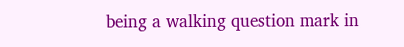being a walking question mark in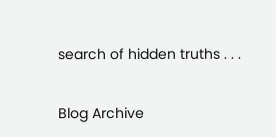search of hidden truths . . .

Blog Archive